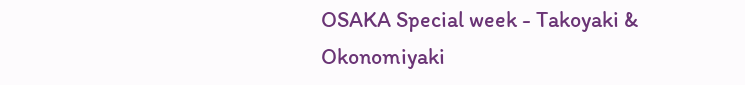OSAKA Special week - Takoyaki & Okonomiyaki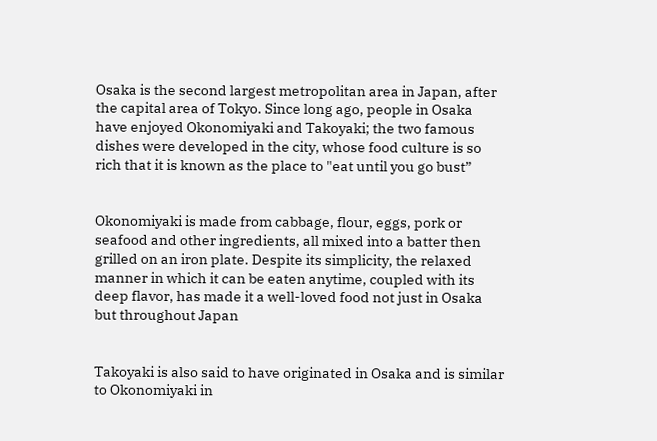Osaka is the second largest metropolitan area in Japan, after the capital area of Tokyo. Since long ago, people in Osaka have enjoyed Okonomiyaki and Takoyaki; the two famous dishes were developed in the city, whose food culture is so rich that it is known as the place to "eat until you go bust”


Okonomiyaki is made from cabbage, flour, eggs, pork or seafood and other ingredients, all mixed into a batter then grilled on an iron plate. Despite its simplicity, the relaxed manner in which it can be eaten anytime, coupled with its deep flavor, has made it a well-loved food not just in Osaka but throughout Japan


Takoyaki is also said to have originated in Osaka and is similar to Okonomiyaki in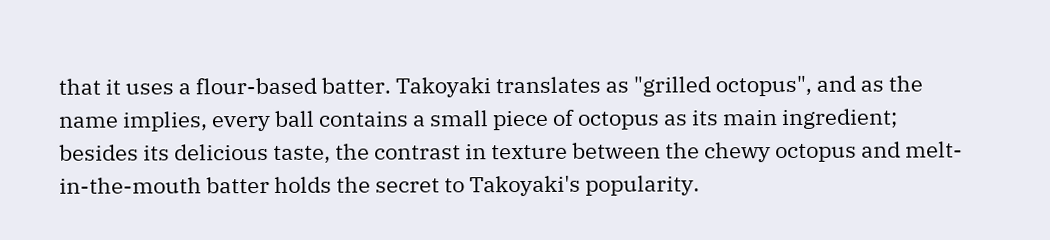that it uses a flour-based batter. Takoyaki translates as "grilled octopus", and as the name implies, every ball contains a small piece of octopus as its main ingredient; besides its delicious taste, the contrast in texture between the chewy octopus and melt-in-the-mouth batter holds the secret to Takoyaki's popularity.